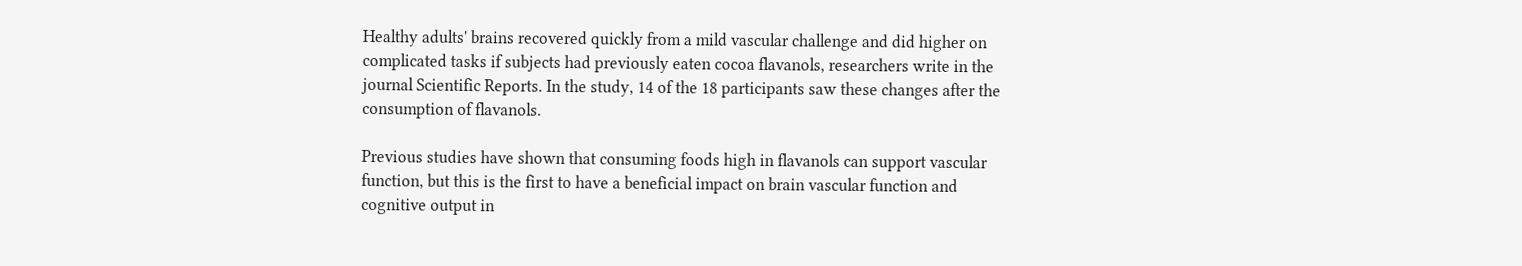Healthy adults' brains recovered quickly from a mild vascular challenge and did higher on complicated tasks if subjects had previously eaten cocoa flavanols, researchers write in the journal Scientific Reports. In the study, 14 of the 18 participants saw these changes after the consumption of flavanols.

Previous studies have shown that consuming foods high in flavanols can support vascular function, but this is the first to have a beneficial impact on brain vascular function and cognitive output in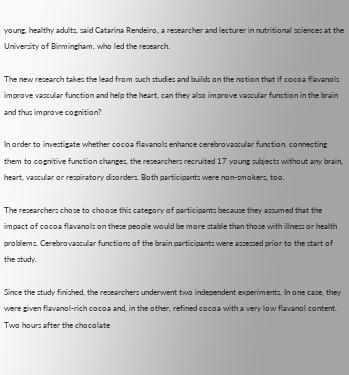young, healthy adults, said Catarina Rendeiro, a researcher and lecturer in nutritional sciences at the University of Birmingham, who led the research.

The new research takes the lead from such studies and builds on the notion that if cocoa flavanols improve vascular function and help the heart, can they also improve vascular function in the brain and thus improve cognition?

In order to investigate whether cocoa flavanols enhance cerebrovascular function, connecting them to cognitive function changes, the researchers recruited 17 young subjects without any brain, heart, vascular or respiratory disorders. Both participants were non-smokers, too.

The researchers chose to choose this category of participants because they assumed that the impact of cocoa flavanols on these people would be more stable than those with illness or health problems. Cerebrovascular functions of the brain participants were assessed prior to the start of the study.

Since the study finished, the researchers underwent two independent experiments. In one case, they were given flavanol-rich cocoa and, in the other, refined cocoa with a very low flavanol content. Two hours after the chocolate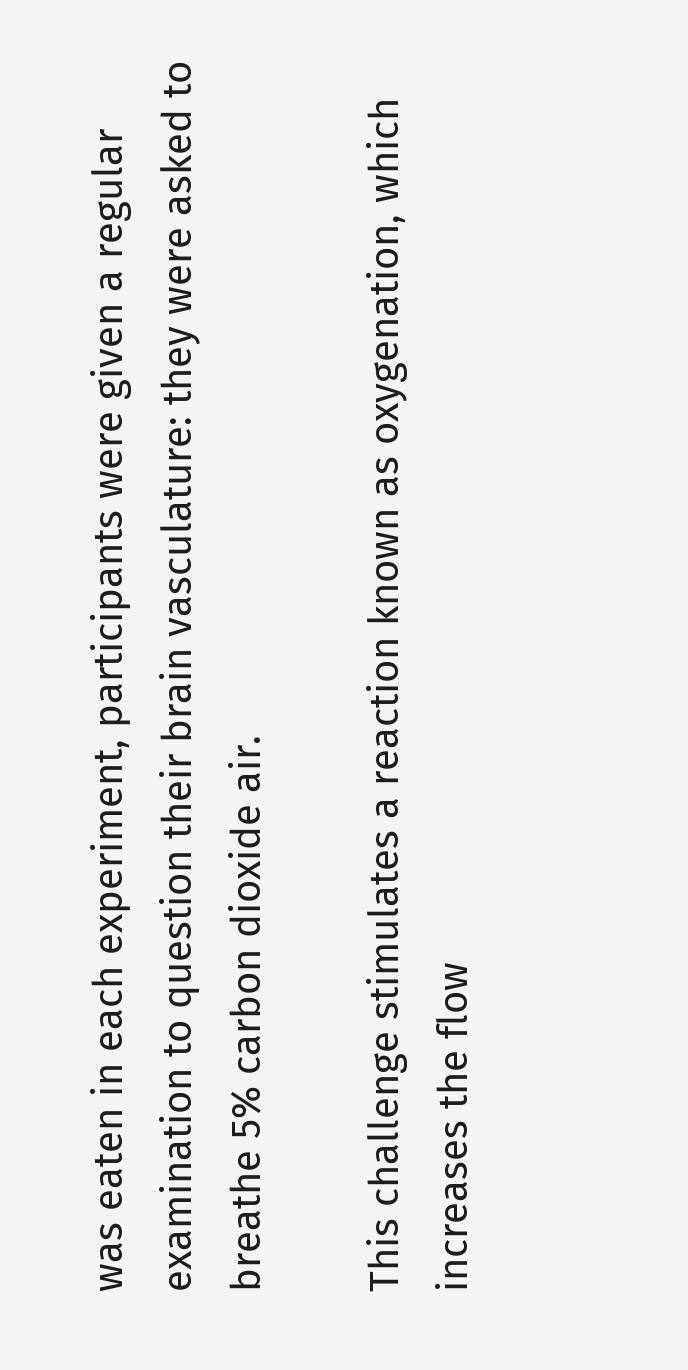was eaten in each experiment, participants were given a regular examination to question their brain vasculature: they were asked to breathe 5% carbon dioxide air.

This challenge stimulates a reaction known as oxygenation, which increases the flow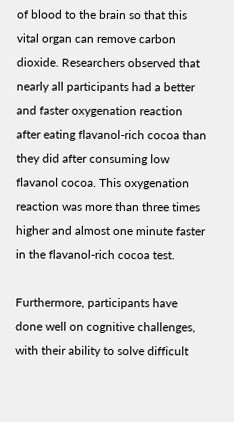of blood to the brain so that this vital organ can remove carbon dioxide. Researchers observed that nearly all participants had a better and faster oxygenation reaction after eating flavanol-rich cocoa than they did after consuming low flavanol cocoa. This oxygenation reaction was more than three times higher and almost one minute faster in the flavanol-rich cocoa test.

Furthermore, participants have done well on cognitive challenges, with their ability to solve difficult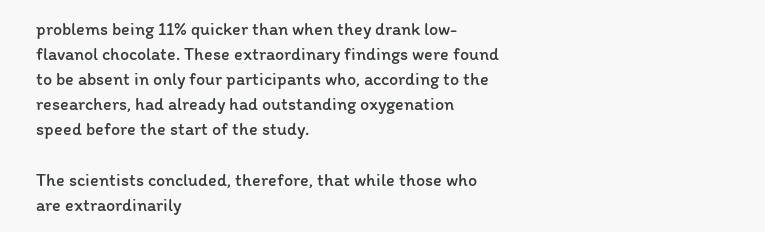problems being 11% quicker than when they drank low-flavanol chocolate. These extraordinary findings were found to be absent in only four participants who, according to the researchers, had already had outstanding oxygenation speed before the start of the study.

The scientists concluded, therefore, that while those who are extraordinarily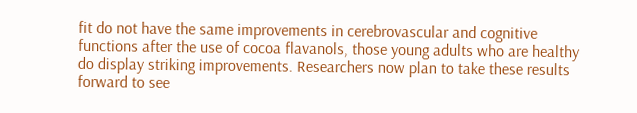fit do not have the same improvements in cerebrovascular and cognitive functions after the use of cocoa flavanols, those young adults who are healthy do display striking improvements. Researchers now plan to take these results forward to see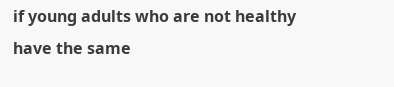if young adults who are not healthy have the same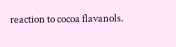reaction to cocoa flavanols.